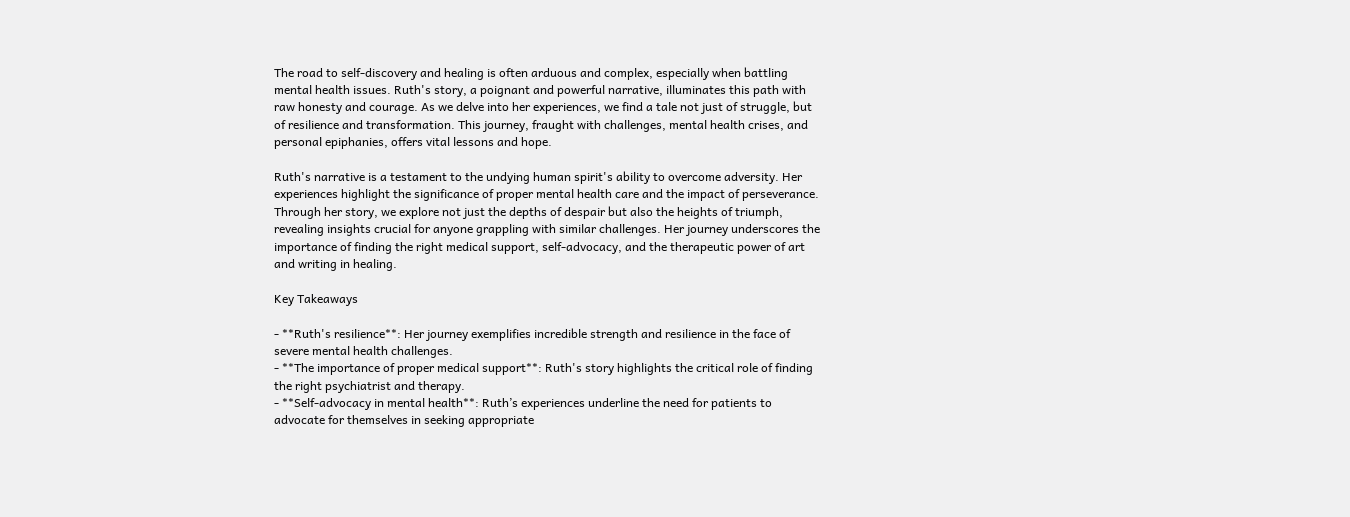The road to self-discovery and healing is often arduous and complex, especially when battling mental health issues. Ruth's story, a poignant and powerful narrative, illuminates this path with raw honesty and courage. As we delve into her experiences, we find a tale not just of struggle, but of resilience and transformation. This journey, fraught with challenges, mental health crises, and personal epiphanies, offers vital lessons and hope.

Ruth's narrative is a testament to the undying human spirit's ability to overcome adversity. Her experiences highlight the significance of proper mental health care and the impact of perseverance. Through her story, we explore not just the depths of despair but also the heights of triumph, revealing insights crucial for anyone grappling with similar challenges. Her journey underscores the importance of finding the right medical support, self-advocacy, and the therapeutic power of art and writing in healing.

Key Takeaways

- **Ruth's resilience**: Her journey exemplifies incredible strength and resilience in the face of severe mental health challenges.
- **The importance of proper medical support**: Ruth's story highlights the critical role of finding the right psychiatrist and therapy.
- **Self-advocacy in mental health**: Ruth’s experiences underline the need for patients to advocate for themselves in seeking appropriate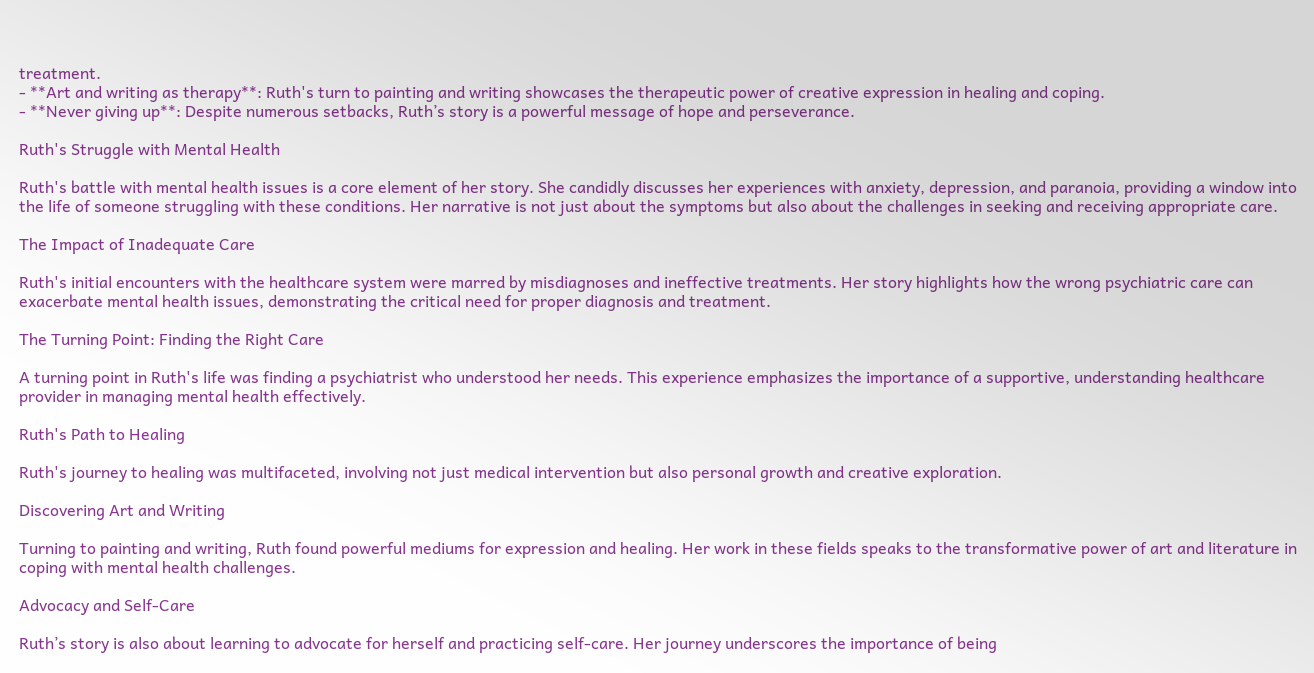treatment.
- **Art and writing as therapy**: Ruth's turn to painting and writing showcases the therapeutic power of creative expression in healing and coping.
- **Never giving up**: Despite numerous setbacks, Ruth’s story is a powerful message of hope and perseverance.

Ruth's Struggle with Mental Health

Ruth's battle with mental health issues is a core element of her story. She candidly discusses her experiences with anxiety, depression, and paranoia, providing a window into the life of someone struggling with these conditions. Her narrative is not just about the symptoms but also about the challenges in seeking and receiving appropriate care.

The Impact of Inadequate Care

Ruth's initial encounters with the healthcare system were marred by misdiagnoses and ineffective treatments. Her story highlights how the wrong psychiatric care can exacerbate mental health issues, demonstrating the critical need for proper diagnosis and treatment.

The Turning Point: Finding the Right Care

A turning point in Ruth's life was finding a psychiatrist who understood her needs. This experience emphasizes the importance of a supportive, understanding healthcare provider in managing mental health effectively.

Ruth's Path to Healing

Ruth's journey to healing was multifaceted, involving not just medical intervention but also personal growth and creative exploration.

Discovering Art and Writing

Turning to painting and writing, Ruth found powerful mediums for expression and healing. Her work in these fields speaks to the transformative power of art and literature in coping with mental health challenges.

Advocacy and Self-Care

Ruth’s story is also about learning to advocate for herself and practicing self-care. Her journey underscores the importance of being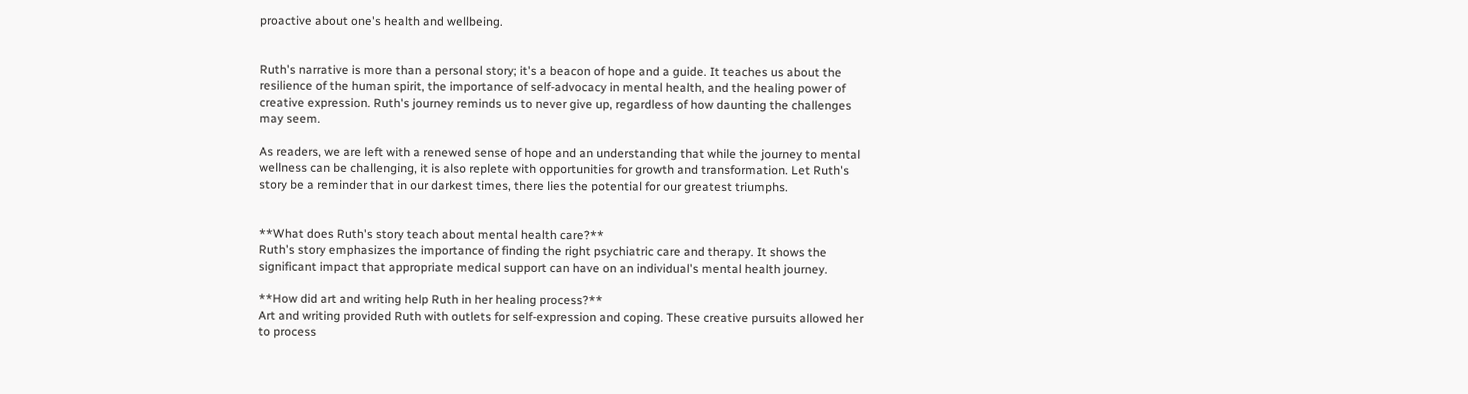proactive about one's health and wellbeing.


Ruth's narrative is more than a personal story; it's a beacon of hope and a guide. It teaches us about the resilience of the human spirit, the importance of self-advocacy in mental health, and the healing power of creative expression. Ruth's journey reminds us to never give up, regardless of how daunting the challenges may seem.

As readers, we are left with a renewed sense of hope and an understanding that while the journey to mental wellness can be challenging, it is also replete with opportunities for growth and transformation. Let Ruth's story be a reminder that in our darkest times, there lies the potential for our greatest triumphs.


**What does Ruth's story teach about mental health care?**
Ruth's story emphasizes the importance of finding the right psychiatric care and therapy. It shows the significant impact that appropriate medical support can have on an individual's mental health journey.

**How did art and writing help Ruth in her healing process?**
Art and writing provided Ruth with outlets for self-expression and coping. These creative pursuits allowed her to process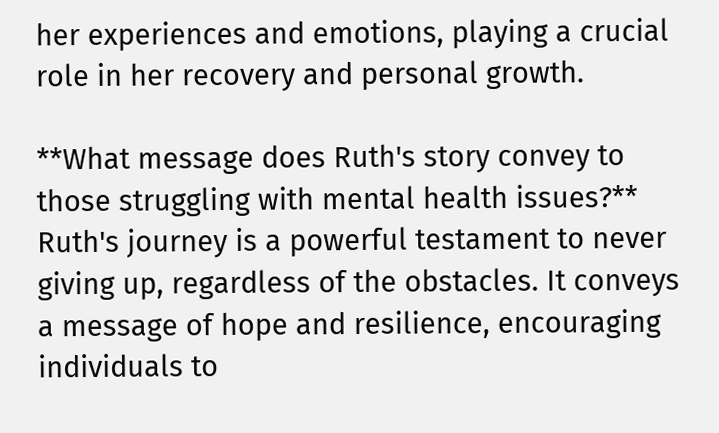her experiences and emotions, playing a crucial role in her recovery and personal growth.

**What message does Ruth's story convey to those struggling with mental health issues?**
Ruth's journey is a powerful testament to never giving up, regardless of the obstacles. It conveys a message of hope and resilience, encouraging individuals to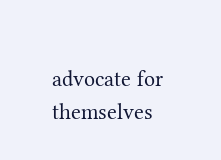advocate for themselves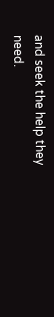and seek the help they need.